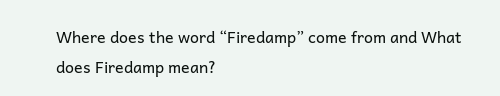Where does the word “Firedamp” come from and What does Firedamp mean?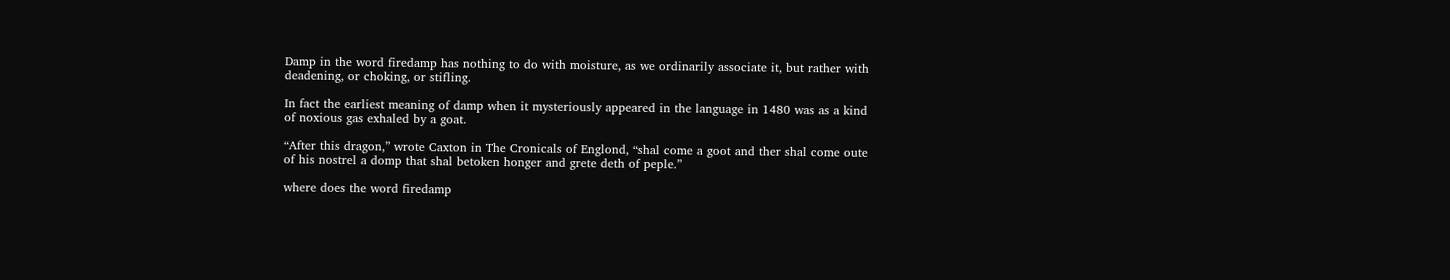Damp in the word firedamp has nothing to do with moisture, as we ordinarily associate it, but rather with deadening, or choking, or stifling.

In fact the earliest meaning of damp when it mysteriously appeared in the language in 1480 was as a kind of noxious gas exhaled by a goat.

“After this dragon,” wrote Caxton in The Cronicals of Englond, “shal come a goot and ther shal come oute of his nostrel a domp that shal betoken honger and grete deth of peple.”

where does the word firedamp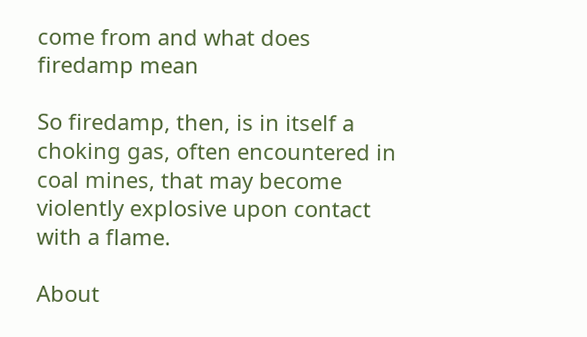come from and what does firedamp mean

So firedamp, then, is in itself a choking gas, often encountered in coal mines, that may become violently explosive upon contact with a flame.

About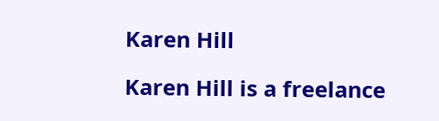Karen Hill

Karen Hill is a freelance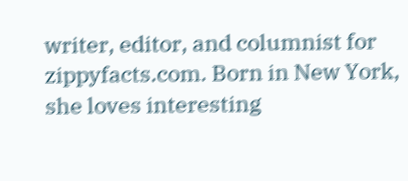writer, editor, and columnist for zippyfacts.com. Born in New York, she loves interesting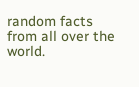random facts from all over the world.